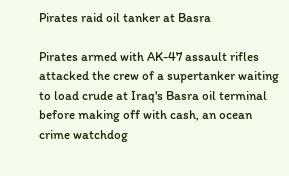Pirates raid oil tanker at Basra

Pirates armed with AK-47 assault rifles attacked the crew of a supertanker waiting to load crude at Iraq's Basra oil terminal before making off with cash, an ocean crime watchdog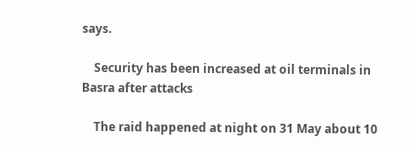says.

    Security has been increased at oil terminals in Basra after attacks

    The raid happened at night on 31 May about 10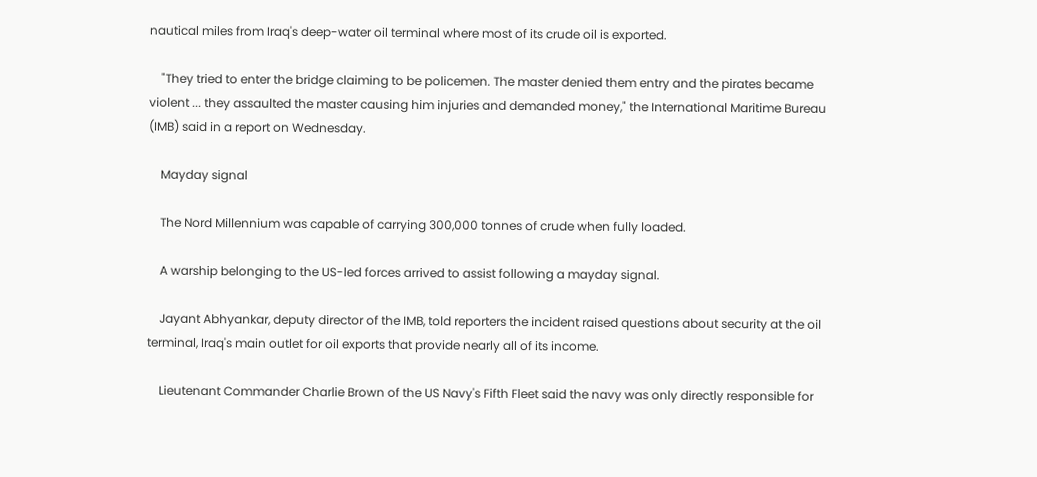nautical miles from Iraq's deep-water oil terminal where most of its crude oil is exported.

    "They tried to enter the bridge claiming to be policemen. The master denied them entry and the pirates became violent ... they assaulted the master causing him injuries and demanded money," the International Maritime Bureau (IMB) said in a report on Wednesday.

    Mayday signal

    The Nord Millennium was capable of carrying 300,000 tonnes of crude when fully loaded.

    A warship belonging to the US-led forces arrived to assist following a mayday signal.

    Jayant Abhyankar, deputy director of the IMB, told reporters the incident raised questions about security at the oil terminal, Iraq's main outlet for oil exports that provide nearly all of its income.

    Lieutenant Commander Charlie Brown of the US Navy's Fifth Fleet said the navy was only directly responsible for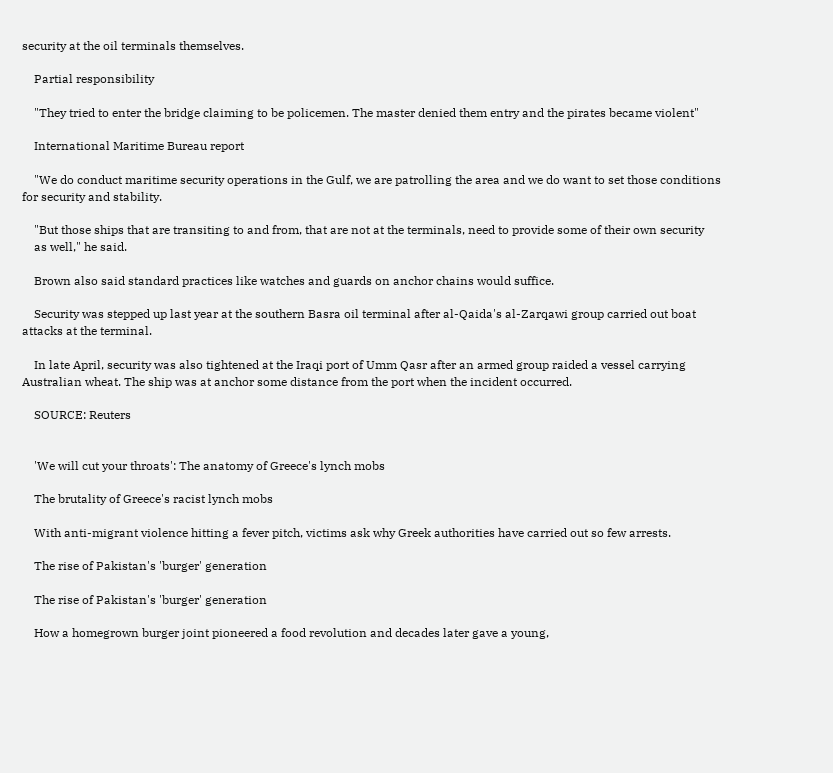security at the oil terminals themselves.

    Partial responsibility

    "They tried to enter the bridge claiming to be policemen. The master denied them entry and the pirates became violent"

    International Maritime Bureau report

    "We do conduct maritime security operations in the Gulf, we are patrolling the area and we do want to set those conditions for security and stability.

    "But those ships that are transiting to and from, that are not at the terminals, need to provide some of their own security
    as well," he said.

    Brown also said standard practices like watches and guards on anchor chains would suffice.

    Security was stepped up last year at the southern Basra oil terminal after al-Qaida's al-Zarqawi group carried out boat attacks at the terminal.

    In late April, security was also tightened at the Iraqi port of Umm Qasr after an armed group raided a vessel carrying Australian wheat. The ship was at anchor some distance from the port when the incident occurred.

    SOURCE: Reuters


    'We will cut your throats': The anatomy of Greece's lynch mobs

    The brutality of Greece's racist lynch mobs

    With anti-migrant violence hitting a fever pitch, victims ask why Greek authorities have carried out so few arrests.

    The rise of Pakistan's 'burger' generation

    The rise of Pakistan's 'burger' generation

    How a homegrown burger joint pioneered a food revolution and decades later gave a young,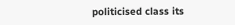politicised class its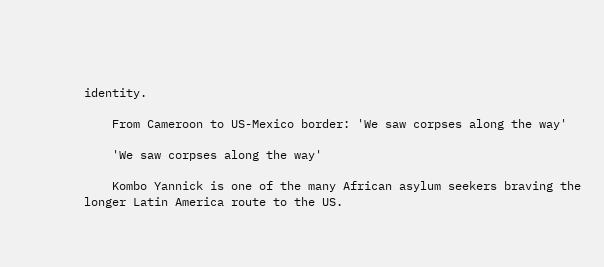identity.

    From Cameroon to US-Mexico border: 'We saw corpses along the way'

    'We saw corpses along the way'

    Kombo Yannick is one of the many African asylum seekers braving the longer Latin America route to the US.